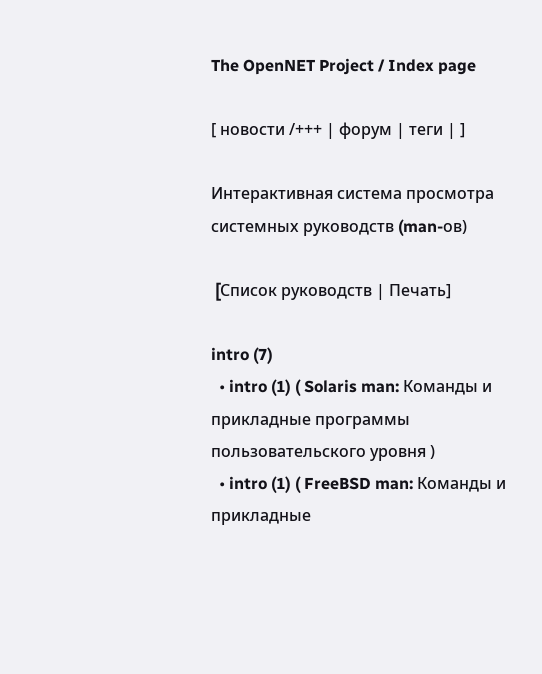The OpenNET Project / Index page

[ новости /+++ | форум | теги | ]

Интерактивная система просмотра системных руководств (man-ов)

 [Cписок руководств | Печать]

intro (7)
  • intro (1) ( Solaris man: Команды и прикладные программы пользовательского уровня )
  • intro (1) ( FreeBSD man: Команды и прикладные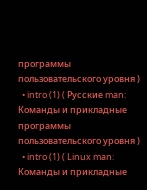программы пользовательского уровня )
  • intro (1) ( Русские man: Команды и прикладные программы пользовательского уровня )
  • intro (1) ( Linux man: Команды и прикладные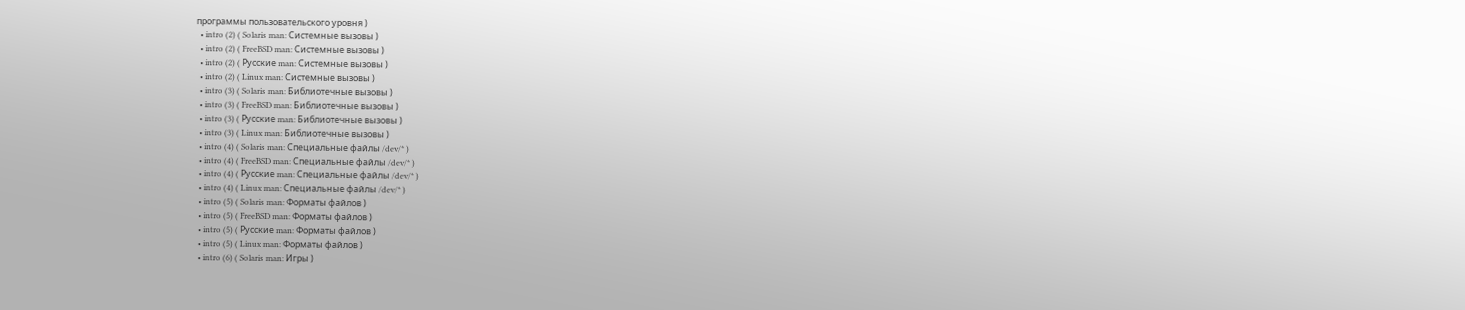программы пользовательского уровня )
  • intro (2) ( Solaris man: Системные вызовы )
  • intro (2) ( FreeBSD man: Системные вызовы )
  • intro (2) ( Русские man: Системные вызовы )
  • intro (2) ( Linux man: Системные вызовы )
  • intro (3) ( Solaris man: Библиотечные вызовы )
  • intro (3) ( FreeBSD man: Библиотечные вызовы )
  • intro (3) ( Русские man: Библиотечные вызовы )
  • intro (3) ( Linux man: Библиотечные вызовы )
  • intro (4) ( Solaris man: Специальные файлы /dev/* )
  • intro (4) ( FreeBSD man: Специальные файлы /dev/* )
  • intro (4) ( Русские man: Специальные файлы /dev/* )
  • intro (4) ( Linux man: Специальные файлы /dev/* )
  • intro (5) ( Solaris man: Форматы файлов )
  • intro (5) ( FreeBSD man: Форматы файлов )
  • intro (5) ( Русские man: Форматы файлов )
  • intro (5) ( Linux man: Форматы файлов )
  • intro (6) ( Solaris man: Игры )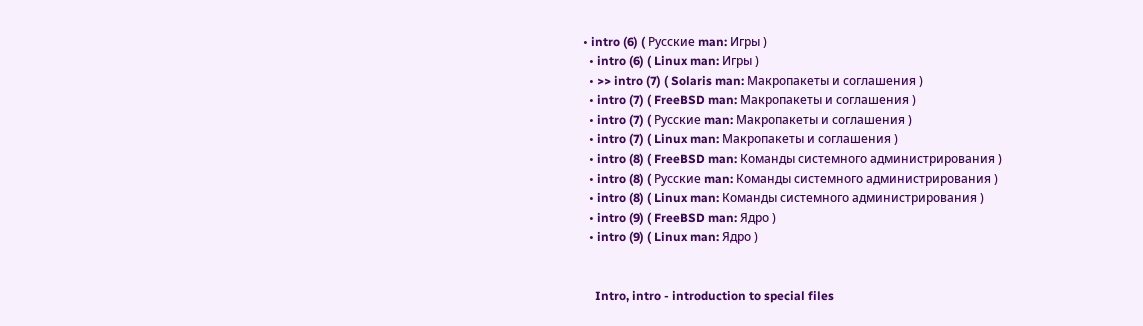• intro (6) ( Русские man: Игры )
  • intro (6) ( Linux man: Игры )
  • >> intro (7) ( Solaris man: Макропакеты и соглашения )
  • intro (7) ( FreeBSD man: Макропакеты и соглашения )
  • intro (7) ( Русские man: Макропакеты и соглашения )
  • intro (7) ( Linux man: Макропакеты и соглашения )
  • intro (8) ( FreeBSD man: Команды системного администрирования )
  • intro (8) ( Русские man: Команды системного администрирования )
  • intro (8) ( Linux man: Команды системного администрирования )
  • intro (9) ( FreeBSD man: Ядро )
  • intro (9) ( Linux man: Ядро )


    Intro, intro - introduction to special files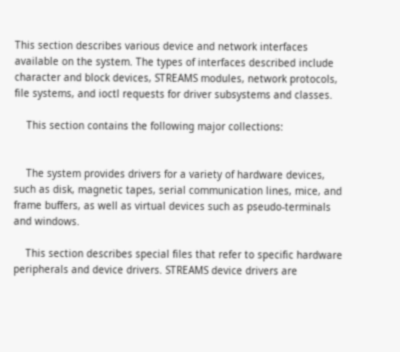This section describes various device and network interfaces available on the system. The types of interfaces described include character and block devices, STREAMS modules, network protocols, file systems, and ioctl requests for driver subsystems and classes.

    This section contains the following major collections:


    The system provides drivers for a variety of hardware devices, such as disk, magnetic tapes, serial communication lines, mice, and frame buffers, as well as virtual devices such as pseudo-terminals and windows.

    This section describes special files that refer to specific hardware peripherals and device drivers. STREAMS device drivers are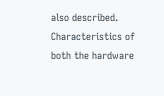also described. Characteristics of both the hardware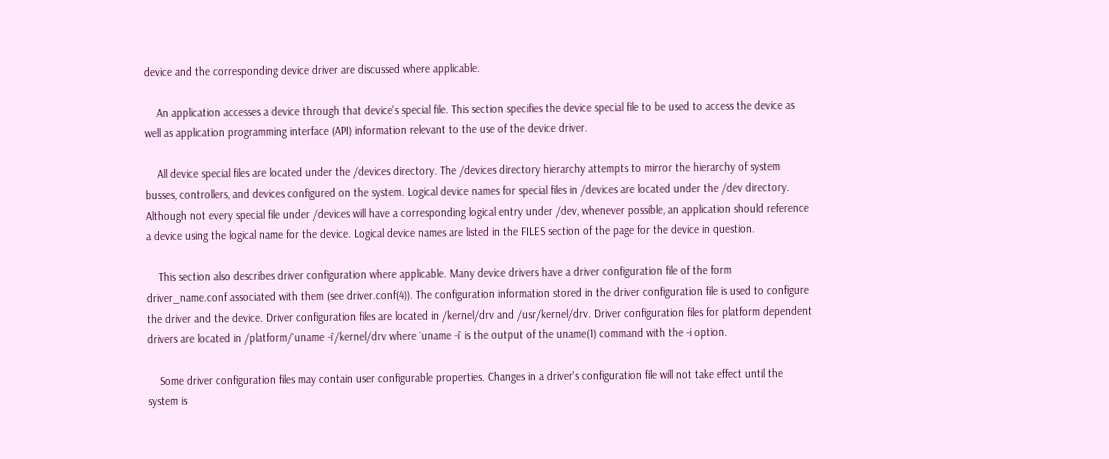device and the corresponding device driver are discussed where applicable.

    An application accesses a device through that device's special file. This section specifies the device special file to be used to access the device as well as application programming interface (API) information relevant to the use of the device driver.

    All device special files are located under the /devices directory. The /devices directory hierarchy attempts to mirror the hierarchy of system busses, controllers, and devices configured on the system. Logical device names for special files in /devices are located under the /dev directory. Although not every special file under /devices will have a corresponding logical entry under /dev, whenever possible, an application should reference a device using the logical name for the device. Logical device names are listed in the FILES section of the page for the device in question.

    This section also describes driver configuration where applicable. Many device drivers have a driver configuration file of the form driver_name.conf associated with them (see driver.conf(4)). The configuration information stored in the driver configuration file is used to configure the driver and the device. Driver configuration files are located in /kernel/drv and /usr/kernel/drv. Driver configuration files for platform dependent drivers are located in /platform/`uname -i`/kernel/drv where `uname -i` is the output of the uname(1) command with the -i option.

    Some driver configuration files may contain user configurable properties. Changes in a driver's configuration file will not take effect until the system is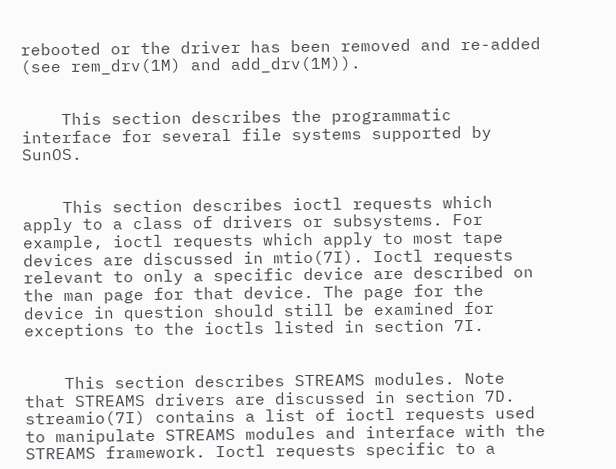rebooted or the driver has been removed and re-added (see rem_drv(1M) and add_drv(1M)).


    This section describes the programmatic interface for several file systems supported by SunOS.


    This section describes ioctl requests which apply to a class of drivers or subsystems. For example, ioctl requests which apply to most tape devices are discussed in mtio(7I). Ioctl requests relevant to only a specific device are described on the man page for that device. The page for the device in question should still be examined for exceptions to the ioctls listed in section 7I.


    This section describes STREAMS modules. Note that STREAMS drivers are discussed in section 7D. streamio(7I) contains a list of ioctl requests used to manipulate STREAMS modules and interface with the STREAMS framework. Ioctl requests specific to a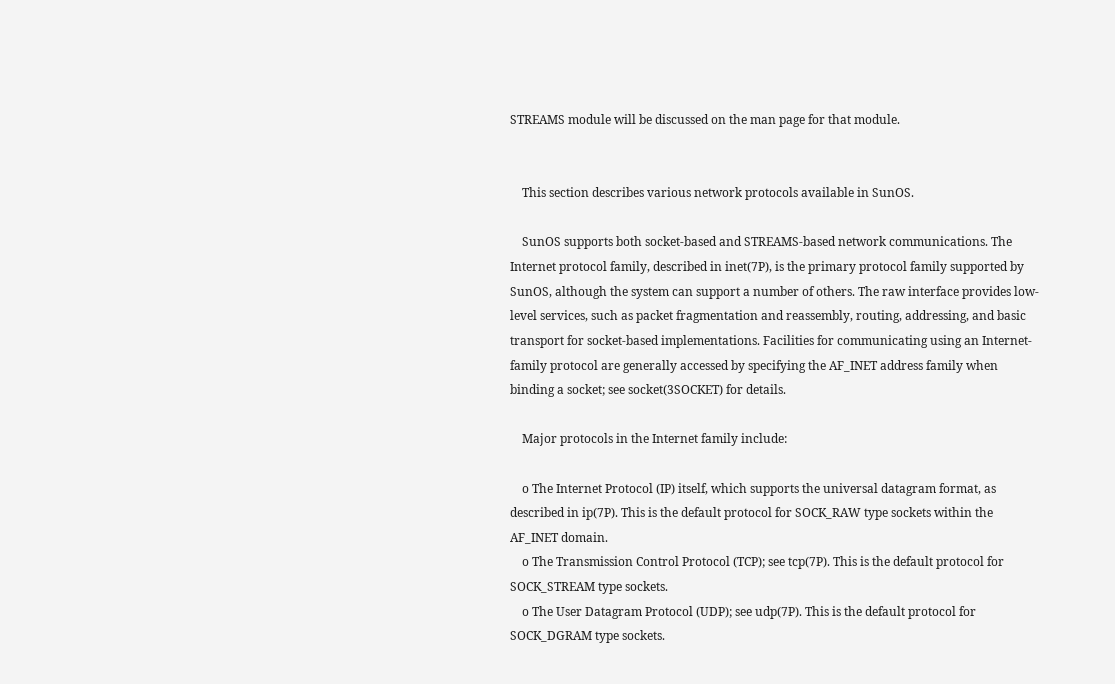STREAMS module will be discussed on the man page for that module.


    This section describes various network protocols available in SunOS.

    SunOS supports both socket-based and STREAMS-based network communications. The Internet protocol family, described in inet(7P), is the primary protocol family supported by SunOS, although the system can support a number of others. The raw interface provides low-level services, such as packet fragmentation and reassembly, routing, addressing, and basic transport for socket-based implementations. Facilities for communicating using an Internet-family protocol are generally accessed by specifying the AF_INET address family when binding a socket; see socket(3SOCKET) for details.

    Major protocols in the Internet family include:

    o The Internet Protocol (IP) itself, which supports the universal datagram format, as described in ip(7P). This is the default protocol for SOCK_RAW type sockets within the AF_INET domain.
    o The Transmission Control Protocol (TCP); see tcp(7P). This is the default protocol for SOCK_STREAM type sockets.
    o The User Datagram Protocol (UDP); see udp(7P). This is the default protocol for SOCK_DGRAM type sockets.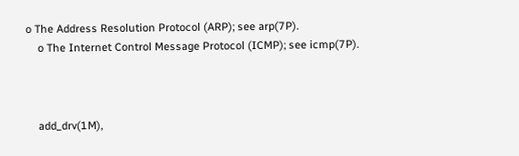o The Address Resolution Protocol (ARP); see arp(7P).
    o The Internet Control Message Protocol (ICMP); see icmp(7P).



    add_drv(1M),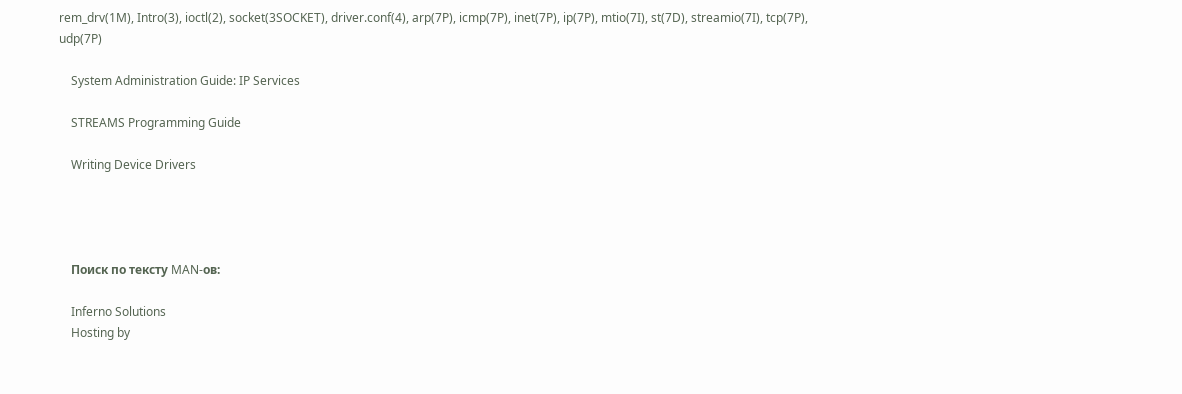rem_drv(1M), Intro(3), ioctl(2), socket(3SOCKET), driver.conf(4), arp(7P), icmp(7P), inet(7P), ip(7P), mtio(7I), st(7D), streamio(7I), tcp(7P), udp(7P)

    System Administration Guide: IP Services

    STREAMS Programming Guide

    Writing Device Drivers




    Поиск по тексту MAN-ов:

    Inferno Solutions
    Hosting by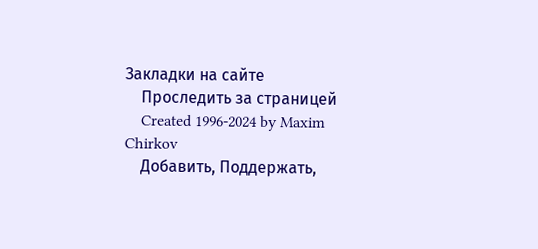Закладки на сайте
    Проследить за страницей
    Created 1996-2024 by Maxim Chirkov
    Добавить, Поддержать,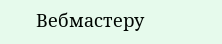Вебмастеру